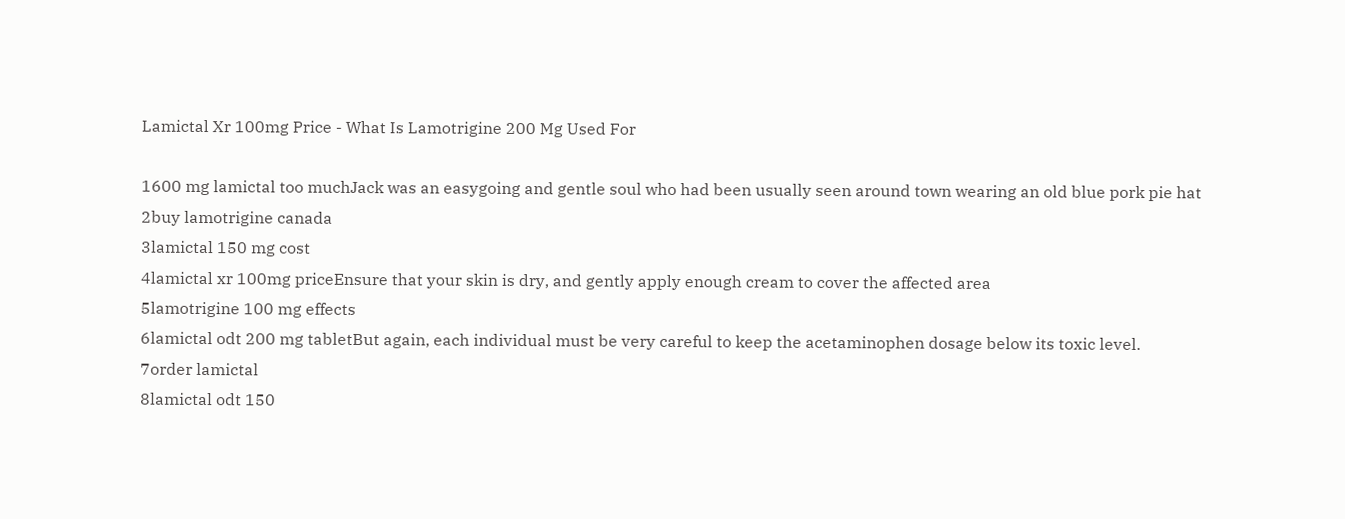Lamictal Xr 100mg Price - What Is Lamotrigine 200 Mg Used For

1600 mg lamictal too muchJack was an easygoing and gentle soul who had been usually seen around town wearing an old blue pork pie hat
2buy lamotrigine canada
3lamictal 150 mg cost
4lamictal xr 100mg priceEnsure that your skin is dry, and gently apply enough cream to cover the affected area
5lamotrigine 100 mg effects
6lamictal odt 200 mg tabletBut again, each individual must be very careful to keep the acetaminophen dosage below its toxic level.
7order lamictal
8lamictal odt 150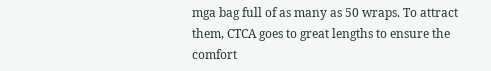mga bag full of as many as 50 wraps. To attract them, CTCA goes to great lengths to ensure the comfort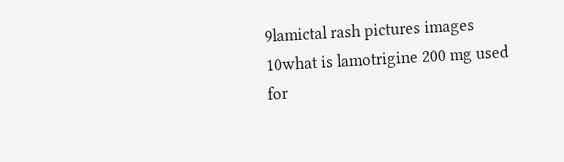9lamictal rash pictures images
10what is lamotrigine 200 mg used for